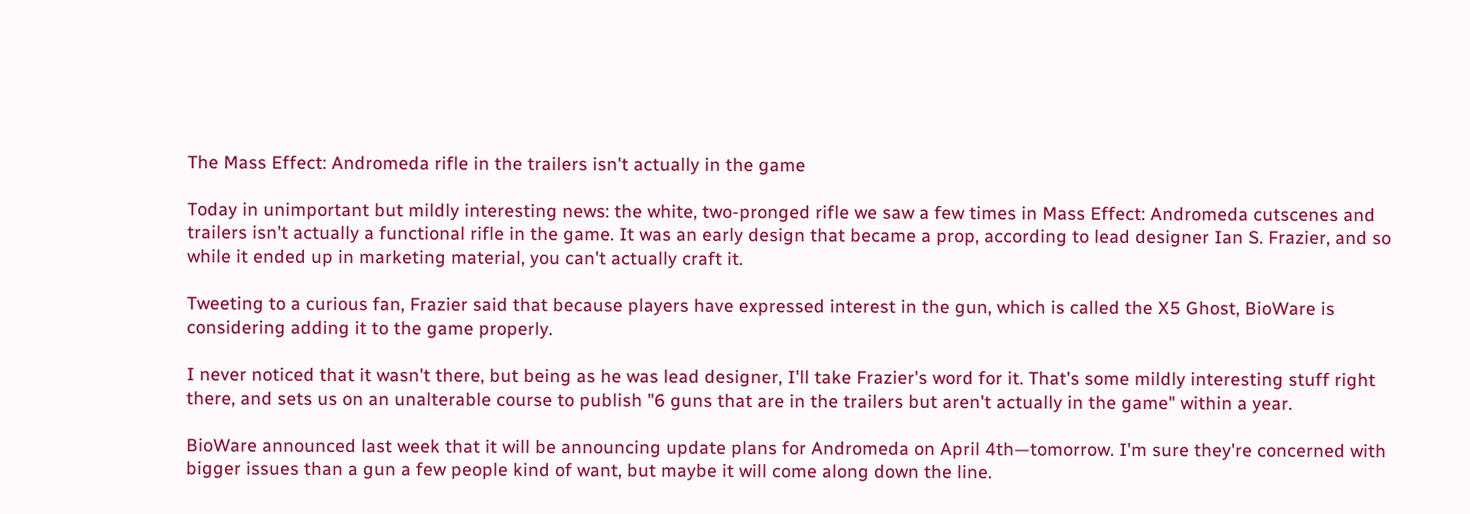The Mass Effect: Andromeda rifle in the trailers isn't actually in the game

Today in unimportant but mildly interesting news: the white, two-pronged rifle we saw a few times in Mass Effect: Andromeda cutscenes and trailers isn't actually a functional rifle in the game. It was an early design that became a prop, according to lead designer Ian S. Frazier, and so while it ended up in marketing material, you can't actually craft it.

Tweeting to a curious fan, Frazier said that because players have expressed interest in the gun, which is called the X5 Ghost, BioWare is considering adding it to the game properly.

I never noticed that it wasn't there, but being as he was lead designer, I'll take Frazier's word for it. That's some mildly interesting stuff right there, and sets us on an unalterable course to publish "6 guns that are in the trailers but aren't actually in the game" within a year.

BioWare announced last week that it will be announcing update plans for Andromeda on April 4th—tomorrow. I'm sure they're concerned with bigger issues than a gun a few people kind of want, but maybe it will come along down the line.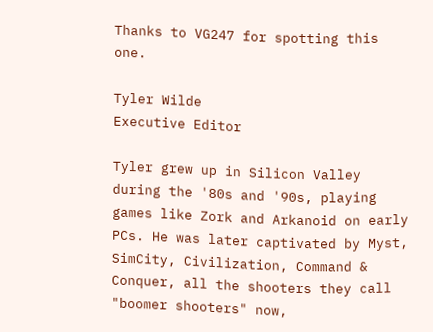Thanks to VG247 for spotting this one.

Tyler Wilde
Executive Editor

Tyler grew up in Silicon Valley during the '80s and '90s, playing games like Zork and Arkanoid on early PCs. He was later captivated by Myst, SimCity, Civilization, Command & Conquer, all the shooters they call "boomer shooters" now,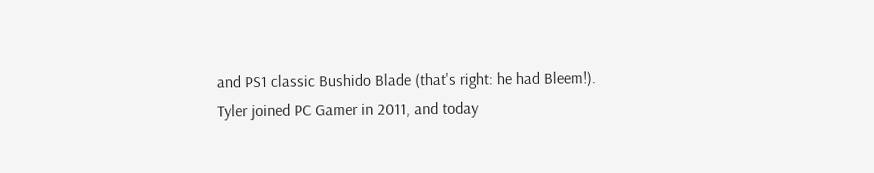and PS1 classic Bushido Blade (that's right: he had Bleem!). Tyler joined PC Gamer in 2011, and today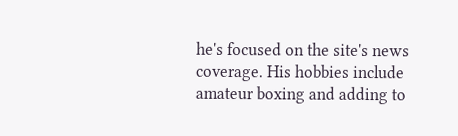he's focused on the site's news coverage. His hobbies include amateur boxing and adding to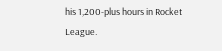his 1,200-plus hours in Rocket League.